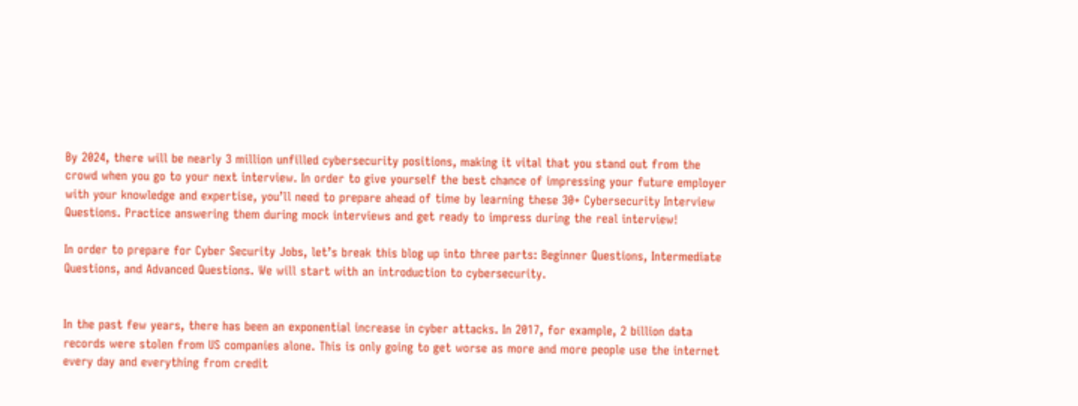By 2024, there will be nearly 3 million unfilled cybersecurity positions, making it vital that you stand out from the crowd when you go to your next interview. In order to give yourself the best chance of impressing your future employer with your knowledge and expertise, you’ll need to prepare ahead of time by learning these 30+ Cybersecurity Interview Questions. Practice answering them during mock interviews and get ready to impress during the real interview!

In order to prepare for Cyber Security Jobs, let’s break this blog up into three parts: Beginner Questions, Intermediate Questions, and Advanced Questions. We will start with an introduction to cybersecurity.


In the past few years, there has been an exponential increase in cyber attacks. In 2017, for example, 2 billion data records were stolen from US companies alone. This is only going to get worse as more and more people use the internet every day and everything from credit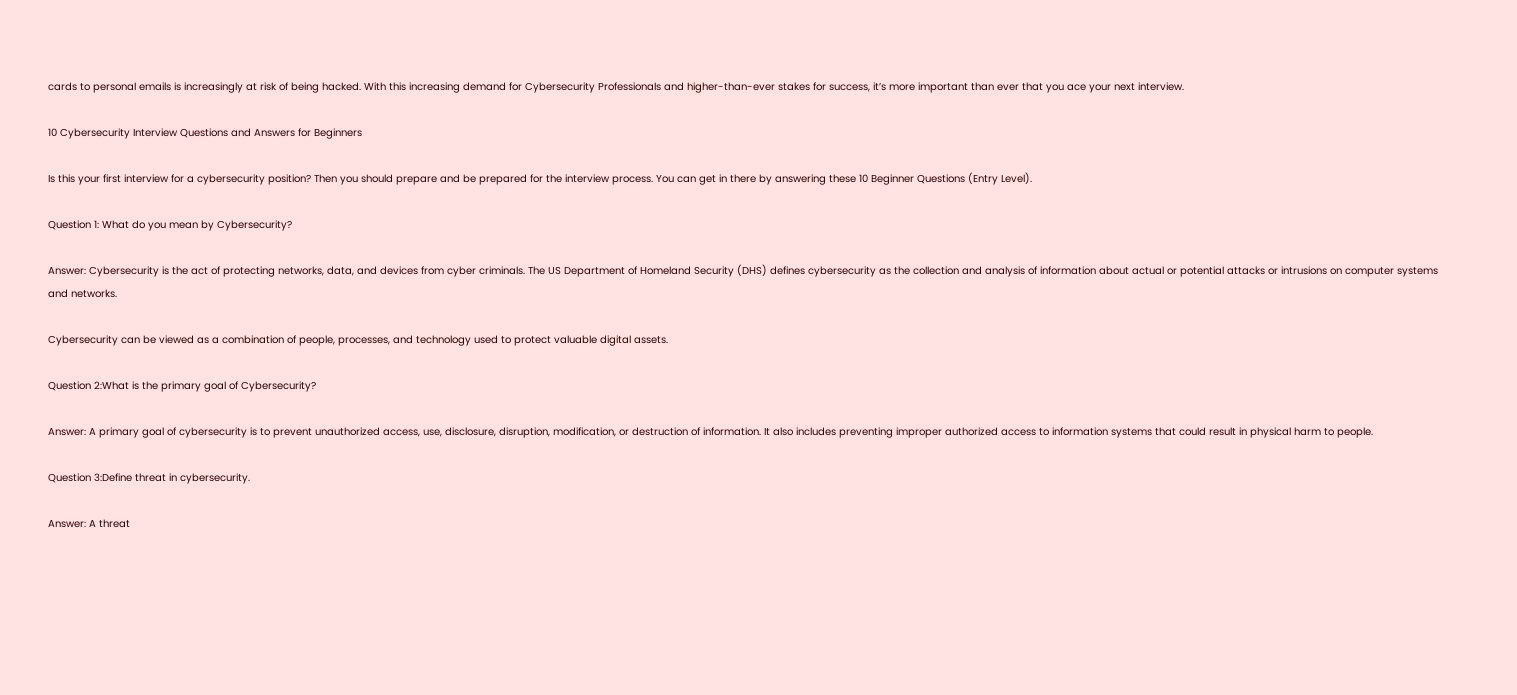cards to personal emails is increasingly at risk of being hacked. With this increasing demand for Cybersecurity Professionals and higher-than-ever stakes for success, it’s more important than ever that you ace your next interview.

10 Cybersecurity Interview Questions and Answers for Beginners

Is this your first interview for a cybersecurity position? Then you should prepare and be prepared for the interview process. You can get in there by answering these 10 Beginner Questions (Entry Level).

Question 1: What do you mean by Cybersecurity?

Answer: Cybersecurity is the act of protecting networks, data, and devices from cyber criminals. The US Department of Homeland Security (DHS) defines cybersecurity as the collection and analysis of information about actual or potential attacks or intrusions on computer systems and networks.

Cybersecurity can be viewed as a combination of people, processes, and technology used to protect valuable digital assets.

Question 2:What is the primary goal of Cybersecurity?

Answer: A primary goal of cybersecurity is to prevent unauthorized access, use, disclosure, disruption, modification, or destruction of information. It also includes preventing improper authorized access to information systems that could result in physical harm to people.

Question 3:Define threat in cybersecurity.

Answer: A threat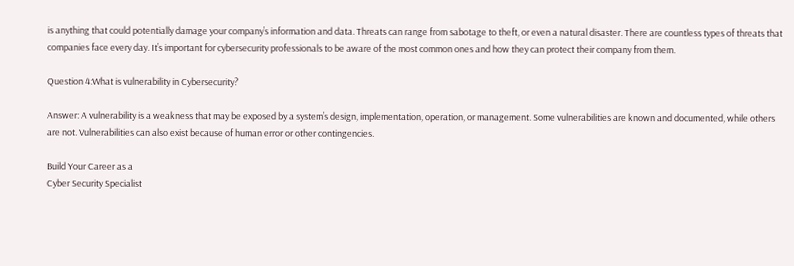is anything that could potentially damage your company’s information and data. Threats can range from sabotage to theft, or even a natural disaster. There are countless types of threats that companies face every day. It’s important for cybersecurity professionals to be aware of the most common ones and how they can protect their company from them.

Question 4:What is vulnerability in Cybersecurity?

Answer: A vulnerability is a weakness that may be exposed by a system’s design, implementation, operation, or management. Some vulnerabilities are known and documented, while others are not. Vulnerabilities can also exist because of human error or other contingencies.

Build Your Career as a
Cyber Security Specialist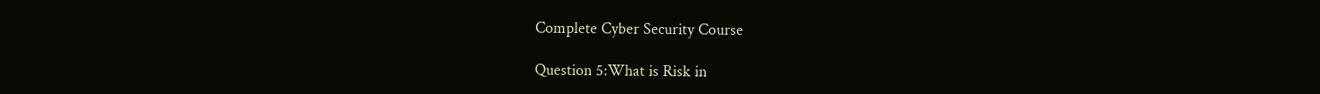Complete Cyber Security Course

Question 5:What is Risk in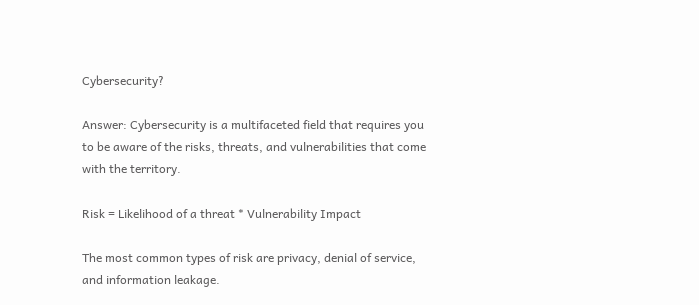Cybersecurity?

Answer: Cybersecurity is a multifaceted field that requires you to be aware of the risks, threats, and vulnerabilities that come with the territory.

Risk = Likelihood of a threat * Vulnerability Impact

The most common types of risk are privacy, denial of service, and information leakage.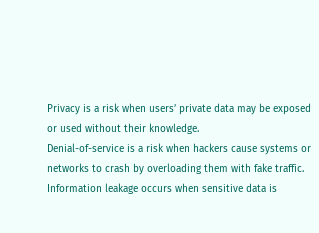Privacy is a risk when users’ private data may be exposed or used without their knowledge.
Denial-of-service is a risk when hackers cause systems or networks to crash by overloading them with fake traffic.
Information leakage occurs when sensitive data is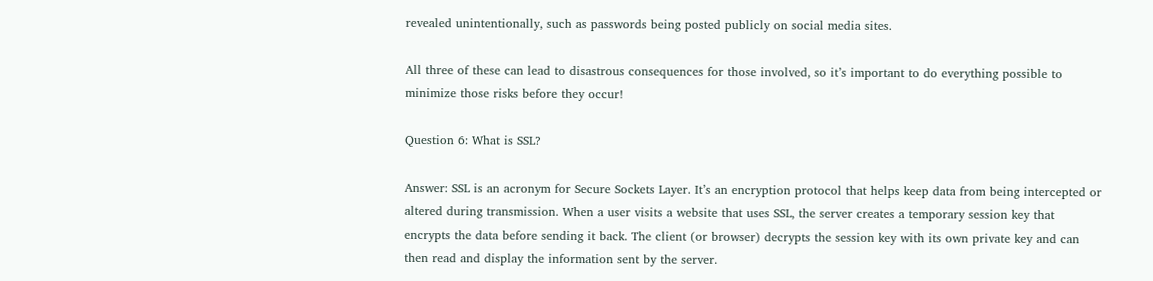revealed unintentionally, such as passwords being posted publicly on social media sites.

All three of these can lead to disastrous consequences for those involved, so it’s important to do everything possible to minimize those risks before they occur!

Question 6: What is SSL?

Answer: SSL is an acronym for Secure Sockets Layer. It’s an encryption protocol that helps keep data from being intercepted or altered during transmission. When a user visits a website that uses SSL, the server creates a temporary session key that encrypts the data before sending it back. The client (or browser) decrypts the session key with its own private key and can then read and display the information sent by the server.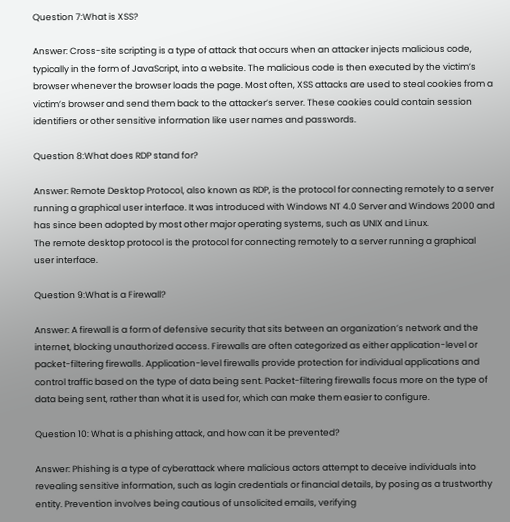Question 7:What is XSS?

Answer: Cross-site scripting is a type of attack that occurs when an attacker injects malicious code, typically in the form of JavaScript, into a website. The malicious code is then executed by the victim’s browser whenever the browser loads the page. Most often, XSS attacks are used to steal cookies from a victim’s browser and send them back to the attacker’s server. These cookies could contain session identifiers or other sensitive information like user names and passwords.

Question 8:What does RDP stand for?

Answer: Remote Desktop Protocol, also known as RDP, is the protocol for connecting remotely to a server running a graphical user interface. It was introduced with Windows NT 4.0 Server and Windows 2000 and has since been adopted by most other major operating systems, such as UNIX and Linux.
The remote desktop protocol is the protocol for connecting remotely to a server running a graphical user interface.

Question 9:What is a Firewall?

Answer: A firewall is a form of defensive security that sits between an organization’s network and the internet, blocking unauthorized access. Firewalls are often categorized as either application-level or packet-filtering firewalls. Application-level firewalls provide protection for individual applications and control traffic based on the type of data being sent. Packet-filtering firewalls focus more on the type of data being sent, rather than what it is used for, which can make them easier to configure.

Question 10: What is a phishing attack, and how can it be prevented?

Answer: Phishing is a type of cyberattack where malicious actors attempt to deceive individuals into revealing sensitive information, such as login credentials or financial details, by posing as a trustworthy entity. Prevention involves being cautious of unsolicited emails, verifying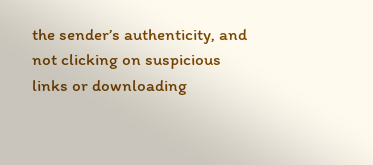the sender’s authenticity, and not clicking on suspicious links or downloading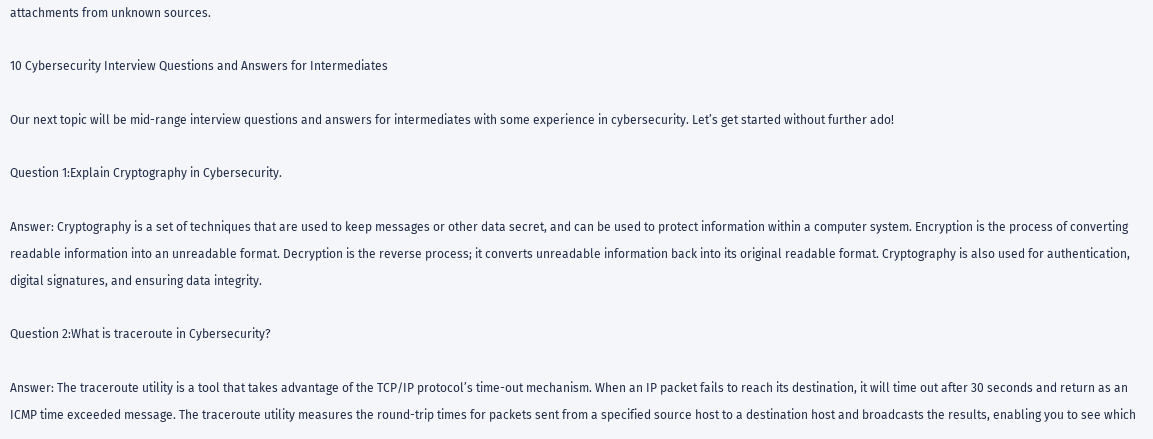attachments from unknown sources.

10 Cybersecurity Interview Questions and Answers for Intermediates

Our next topic will be mid-range interview questions and answers for intermediates with some experience in cybersecurity. Let’s get started without further ado!

Question 1:Explain Cryptography in Cybersecurity.

Answer: Cryptography is a set of techniques that are used to keep messages or other data secret, and can be used to protect information within a computer system. Encryption is the process of converting readable information into an unreadable format. Decryption is the reverse process; it converts unreadable information back into its original readable format. Cryptography is also used for authentication, digital signatures, and ensuring data integrity.

Question 2:What is traceroute in Cybersecurity?

Answer: The traceroute utility is a tool that takes advantage of the TCP/IP protocol’s time-out mechanism. When an IP packet fails to reach its destination, it will time out after 30 seconds and return as an ICMP time exceeded message. The traceroute utility measures the round-trip times for packets sent from a specified source host to a destination host and broadcasts the results, enabling you to see which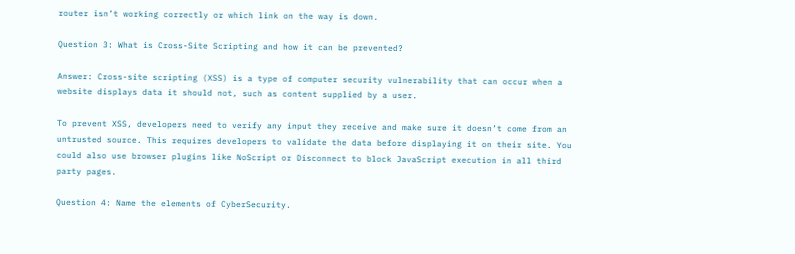router isn’t working correctly or which link on the way is down.

Question 3: What is Cross-Site Scripting and how it can be prevented?

Answer: Cross-site scripting (XSS) is a type of computer security vulnerability that can occur when a website displays data it should not, such as content supplied by a user.

To prevent XSS, developers need to verify any input they receive and make sure it doesn’t come from an untrusted source. This requires developers to validate the data before displaying it on their site. You could also use browser plugins like NoScript or Disconnect to block JavaScript execution in all third party pages.

Question 4: Name the elements of CyberSecurity.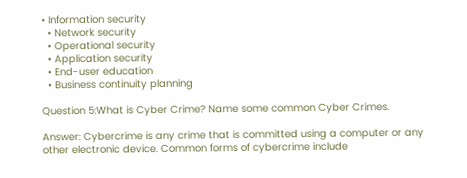• Information security
  • Network security
  • Operational security
  • Application security
  • End-user education
  • Business continuity planning

Question 5:What is Cyber Crime? Name some common Cyber Crimes.

Answer: Cybercrime is any crime that is committed using a computer or any other electronic device. Common forms of cybercrime include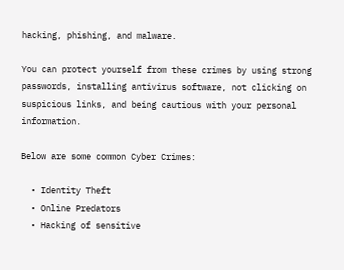hacking, phishing, and malware.

You can protect yourself from these crimes by using strong passwords, installing antivirus software, not clicking on suspicious links, and being cautious with your personal information.

Below are some common Cyber Crimes:

  • Identity Theft
  • Online Predators
  • Hacking of sensitive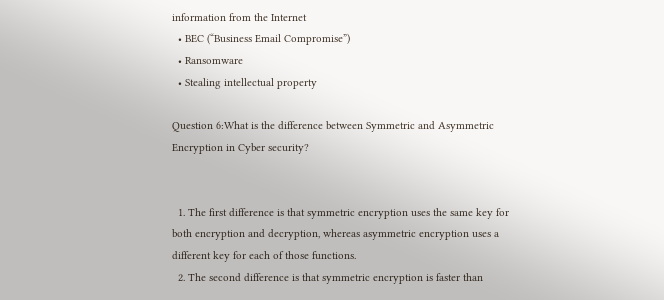information from the Internet
  • BEC (“Business Email Compromise”)
  • Ransomware
  • Stealing intellectual property

Question 6:What is the difference between Symmetric and Asymmetric Encryption in Cyber security?


  1. The first difference is that symmetric encryption uses the same key for both encryption and decryption, whereas asymmetric encryption uses a different key for each of those functions.
  2. The second difference is that symmetric encryption is faster than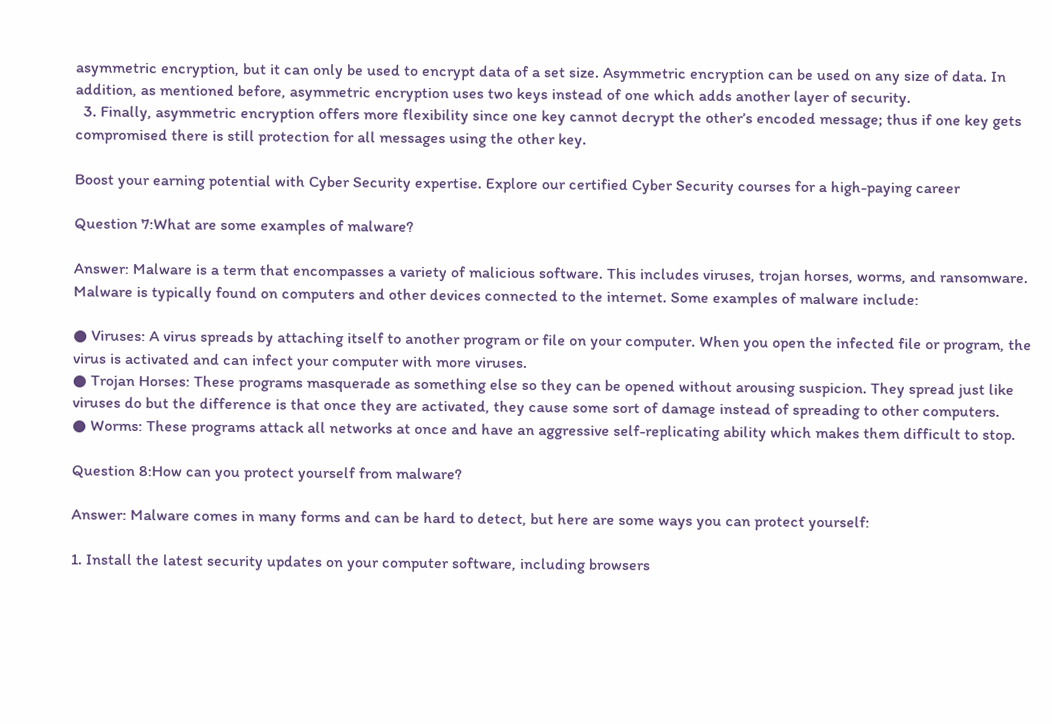asymmetric encryption, but it can only be used to encrypt data of a set size. Asymmetric encryption can be used on any size of data. In addition, as mentioned before, asymmetric encryption uses two keys instead of one which adds another layer of security.
  3. Finally, asymmetric encryption offers more flexibility since one key cannot decrypt the other’s encoded message; thus if one key gets compromised there is still protection for all messages using the other key.

Boost your earning potential with Cyber Security expertise. Explore our certified Cyber Security courses for a high-paying career

Question 7:What are some examples of malware?

Answer: Malware is a term that encompasses a variety of malicious software. This includes viruses, trojan horses, worms, and ransomware. Malware is typically found on computers and other devices connected to the internet. Some examples of malware include:

● Viruses: A virus spreads by attaching itself to another program or file on your computer. When you open the infected file or program, the virus is activated and can infect your computer with more viruses.
● Trojan Horses: These programs masquerade as something else so they can be opened without arousing suspicion. They spread just like viruses do but the difference is that once they are activated, they cause some sort of damage instead of spreading to other computers.
● Worms: These programs attack all networks at once and have an aggressive self-replicating ability which makes them difficult to stop.

Question 8:How can you protect yourself from malware?

Answer: Malware comes in many forms and can be hard to detect, but here are some ways you can protect yourself:

1. Install the latest security updates on your computer software, including browsers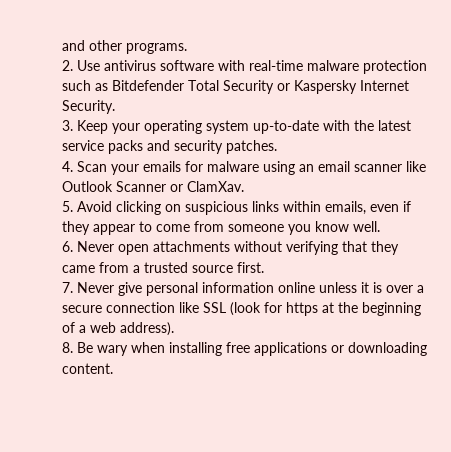and other programs.
2. Use antivirus software with real-time malware protection such as Bitdefender Total Security or Kaspersky Internet Security.
3. Keep your operating system up-to-date with the latest service packs and security patches.
4. Scan your emails for malware using an email scanner like Outlook Scanner or ClamXav.
5. Avoid clicking on suspicious links within emails, even if they appear to come from someone you know well.
6. Never open attachments without verifying that they came from a trusted source first.
7. Never give personal information online unless it is over a secure connection like SSL (look for https at the beginning of a web address).
8. Be wary when installing free applications or downloading content.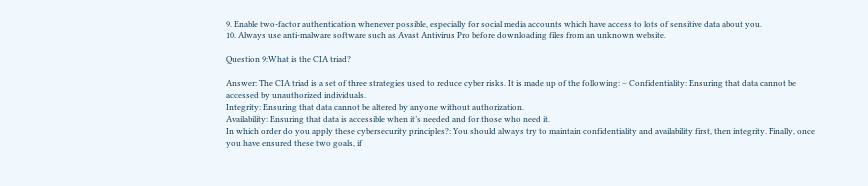9. Enable two-factor authentication whenever possible, especially for social media accounts which have access to lots of sensitive data about you.
10. Always use anti-malware software such as Avast Antivirus Pro before downloading files from an unknown website.

Question 9:What is the CIA triad?

Answer: The CIA triad is a set of three strategies used to reduce cyber risks. It is made up of the following: – Confidentiality: Ensuring that data cannot be accessed by unauthorized individuals.
Integrity: Ensuring that data cannot be altered by anyone without authorization.
Availability: Ensuring that data is accessible when it’s needed and for those who need it.
In which order do you apply these cybersecurity principles?: You should always try to maintain confidentiality and availability first, then integrity. Finally, once you have ensured these two goals, if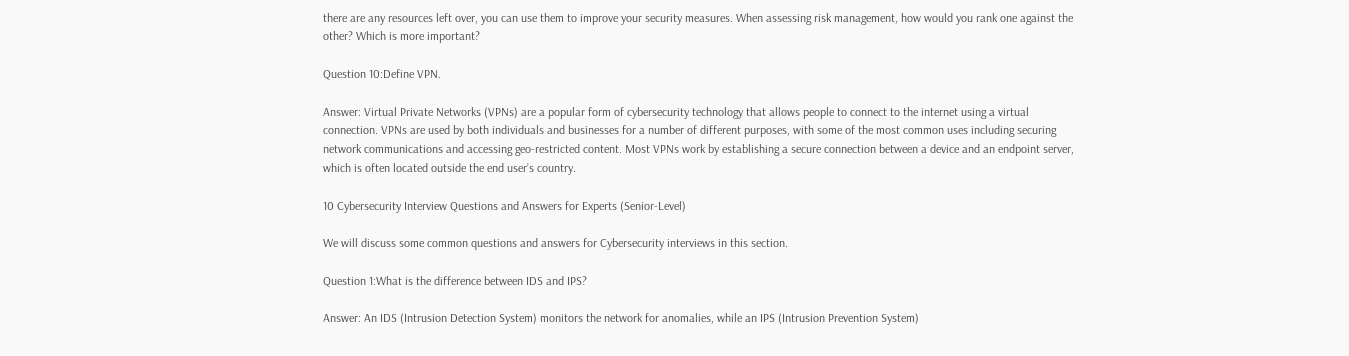there are any resources left over, you can use them to improve your security measures. When assessing risk management, how would you rank one against the other? Which is more important?

Question 10:Define VPN.

Answer: Virtual Private Networks (VPNs) are a popular form of cybersecurity technology that allows people to connect to the internet using a virtual connection. VPNs are used by both individuals and businesses for a number of different purposes, with some of the most common uses including securing network communications and accessing geo-restricted content. Most VPNs work by establishing a secure connection between a device and an endpoint server, which is often located outside the end user’s country.

10 Cybersecurity Interview Questions and Answers for Experts (Senior-Level)

We will discuss some common questions and answers for Cybersecurity interviews in this section.

Question 1:What is the difference between IDS and IPS?

Answer: An IDS (Intrusion Detection System) monitors the network for anomalies, while an IPS (Intrusion Prevention System)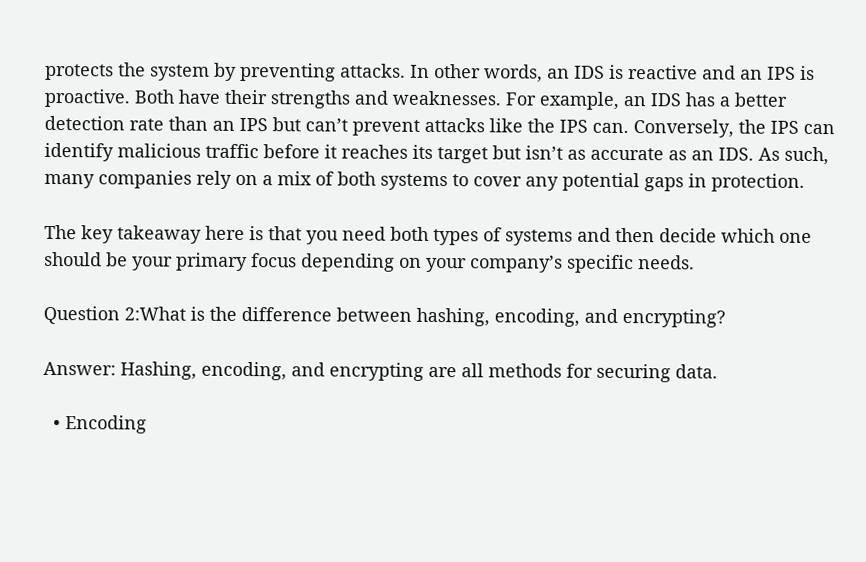protects the system by preventing attacks. In other words, an IDS is reactive and an IPS is proactive. Both have their strengths and weaknesses. For example, an IDS has a better detection rate than an IPS but can’t prevent attacks like the IPS can. Conversely, the IPS can identify malicious traffic before it reaches its target but isn’t as accurate as an IDS. As such, many companies rely on a mix of both systems to cover any potential gaps in protection.

The key takeaway here is that you need both types of systems and then decide which one should be your primary focus depending on your company’s specific needs.

Question 2:What is the difference between hashing, encoding, and encrypting?

Answer: Hashing, encoding, and encrypting are all methods for securing data.

  • Encoding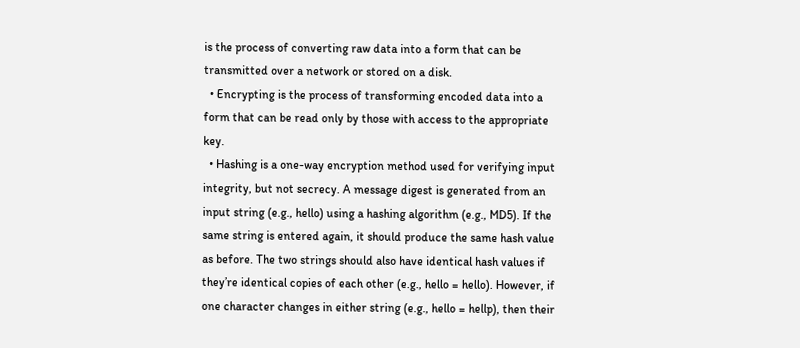is the process of converting raw data into a form that can be transmitted over a network or stored on a disk.
  • Encrypting is the process of transforming encoded data into a form that can be read only by those with access to the appropriate key.
  • Hashing is a one-way encryption method used for verifying input integrity, but not secrecy. A message digest is generated from an input string (e.g., hello) using a hashing algorithm (e.g., MD5). If the same string is entered again, it should produce the same hash value as before. The two strings should also have identical hash values if they’re identical copies of each other (e.g., hello = hello). However, if one character changes in either string (e.g., hello = hellp), then their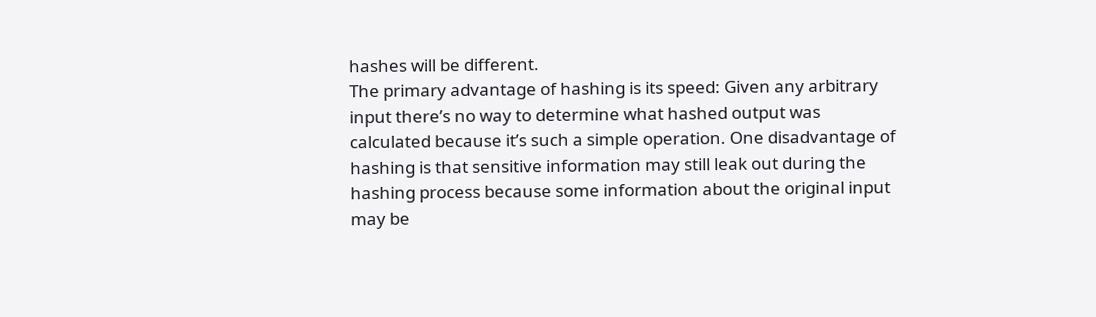hashes will be different.
The primary advantage of hashing is its speed: Given any arbitrary input there’s no way to determine what hashed output was calculated because it’s such a simple operation. One disadvantage of hashing is that sensitive information may still leak out during the hashing process because some information about the original input may be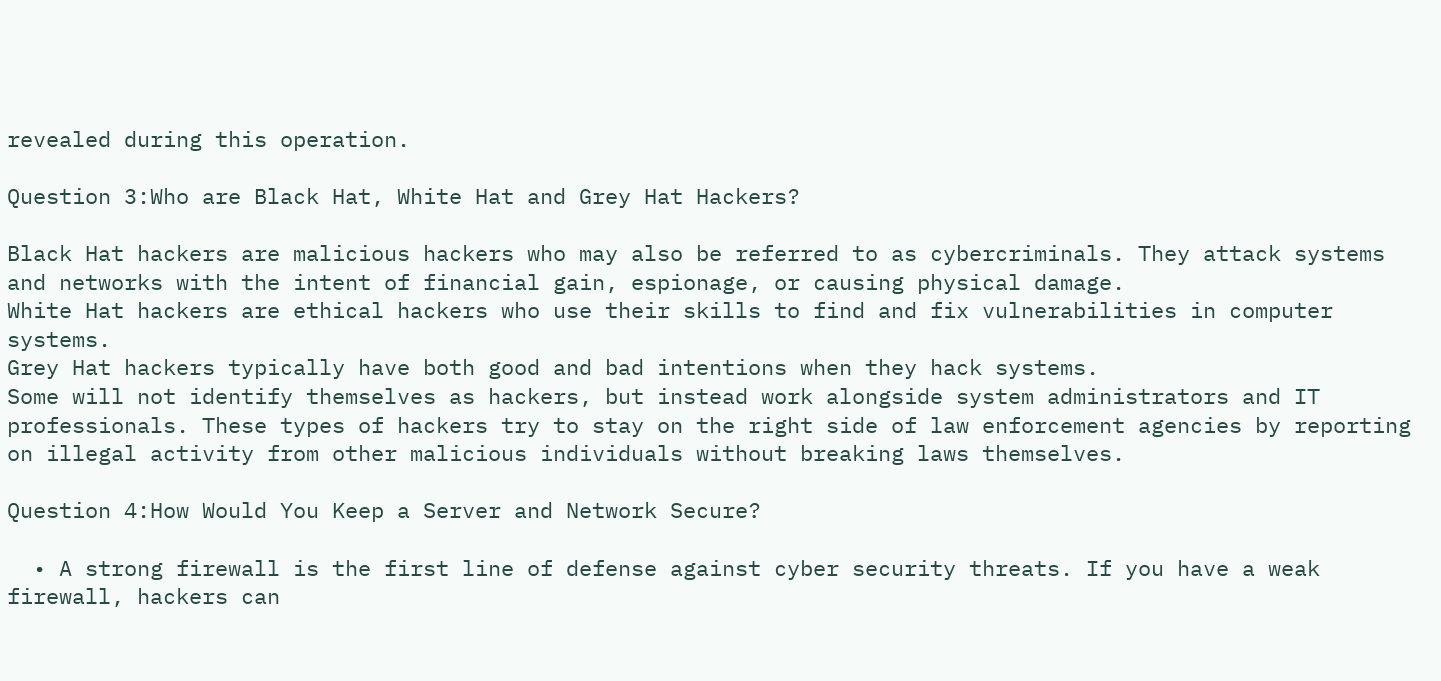revealed during this operation.

Question 3:Who are Black Hat, White Hat and Grey Hat Hackers?

Black Hat hackers are malicious hackers who may also be referred to as cybercriminals. They attack systems and networks with the intent of financial gain, espionage, or causing physical damage.
White Hat hackers are ethical hackers who use their skills to find and fix vulnerabilities in computer systems.
Grey Hat hackers typically have both good and bad intentions when they hack systems.
Some will not identify themselves as hackers, but instead work alongside system administrators and IT professionals. These types of hackers try to stay on the right side of law enforcement agencies by reporting on illegal activity from other malicious individuals without breaking laws themselves.

Question 4:How Would You Keep a Server and Network Secure?

  • A strong firewall is the first line of defense against cyber security threats. If you have a weak firewall, hackers can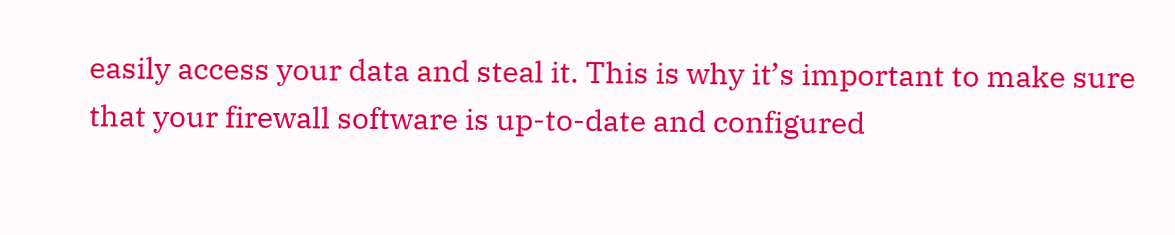easily access your data and steal it. This is why it’s important to make sure that your firewall software is up-to-date and configured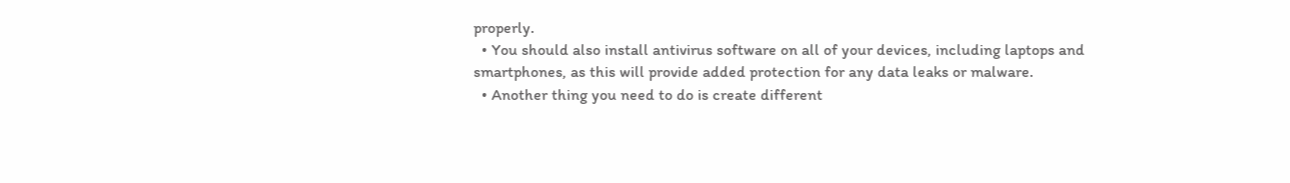properly.
  • You should also install antivirus software on all of your devices, including laptops and smartphones, as this will provide added protection for any data leaks or malware.
  • Another thing you need to do is create different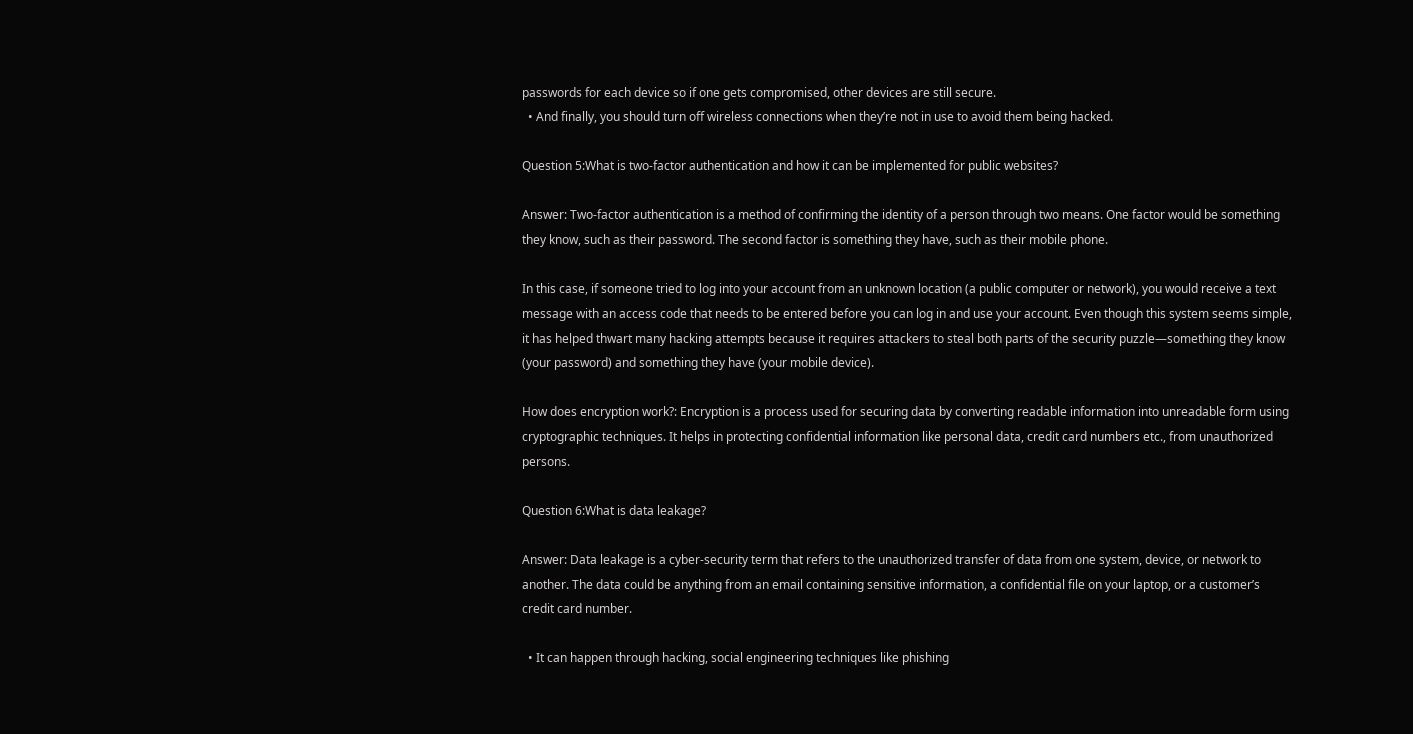passwords for each device so if one gets compromised, other devices are still secure.
  • And finally, you should turn off wireless connections when they’re not in use to avoid them being hacked.

Question 5:What is two-factor authentication and how it can be implemented for public websites?

Answer: Two-factor authentication is a method of confirming the identity of a person through two means. One factor would be something they know, such as their password. The second factor is something they have, such as their mobile phone.

In this case, if someone tried to log into your account from an unknown location (a public computer or network), you would receive a text message with an access code that needs to be entered before you can log in and use your account. Even though this system seems simple, it has helped thwart many hacking attempts because it requires attackers to steal both parts of the security puzzle—something they know (your password) and something they have (your mobile device).

How does encryption work?: Encryption is a process used for securing data by converting readable information into unreadable form using cryptographic techniques. It helps in protecting confidential information like personal data, credit card numbers etc., from unauthorized persons.

Question 6:What is data leakage?

Answer: Data leakage is a cyber-security term that refers to the unauthorized transfer of data from one system, device, or network to another. The data could be anything from an email containing sensitive information, a confidential file on your laptop, or a customer’s credit card number.

  • It can happen through hacking, social engineering techniques like phishing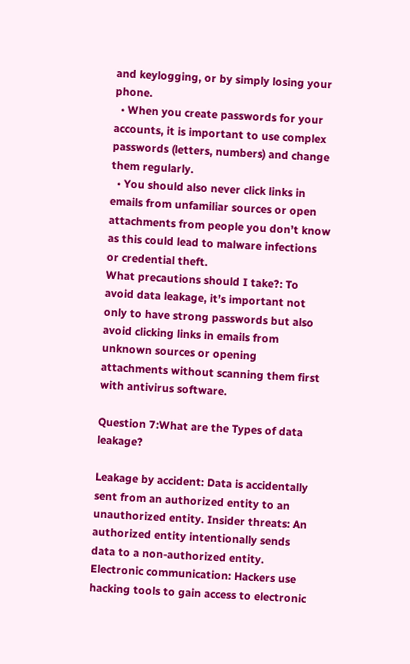and keylogging, or by simply losing your phone.
  • When you create passwords for your accounts, it is important to use complex passwords (letters, numbers) and change them regularly.
  • You should also never click links in emails from unfamiliar sources or open attachments from people you don’t know as this could lead to malware infections or credential theft.
What precautions should I take?: To avoid data leakage, it’s important not only to have strong passwords but also avoid clicking links in emails from unknown sources or opening attachments without scanning them first with antivirus software.

Question 7:What are the Types of data leakage?

Leakage by accident: Data is accidentally sent from an authorized entity to an unauthorized entity. Insider threats: An authorized entity intentionally sends data to a non-authorized entity. Electronic communication: Hackers use hacking tools to gain access to electronic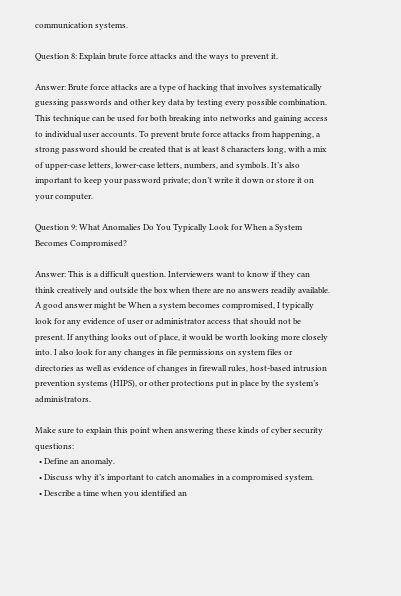communication systems.

Question 8: Explain brute force attacks and the ways to prevent it.

Answer: Brute force attacks are a type of hacking that involves systematically guessing passwords and other key data by testing every possible combination. This technique can be used for both breaking into networks and gaining access to individual user accounts. To prevent brute force attacks from happening, a strong password should be created that is at least 8 characters long, with a mix of upper-case letters, lower-case letters, numbers, and symbols. It’s also important to keep your password private; don’t write it down or store it on your computer.

Question 9: What Anomalies Do You Typically Look for When a System Becomes Compromised?

Answer: This is a difficult question. Interviewers want to know if they can think creatively and outside the box when there are no answers readily available. A good answer might be When a system becomes compromised, I typically look for any evidence of user or administrator access that should not be present. If anything looks out of place, it would be worth looking more closely into. I also look for any changes in file permissions on system files or directories as well as evidence of changes in firewall rules, host-based intrusion prevention systems (HIPS), or other protections put in place by the system’s administrators.

Make sure to explain this point when answering these kinds of cyber security questions:
  • Define an anomaly.
  • Discuss why it’s important to catch anomalies in a compromised system.
  • Describe a time when you identified an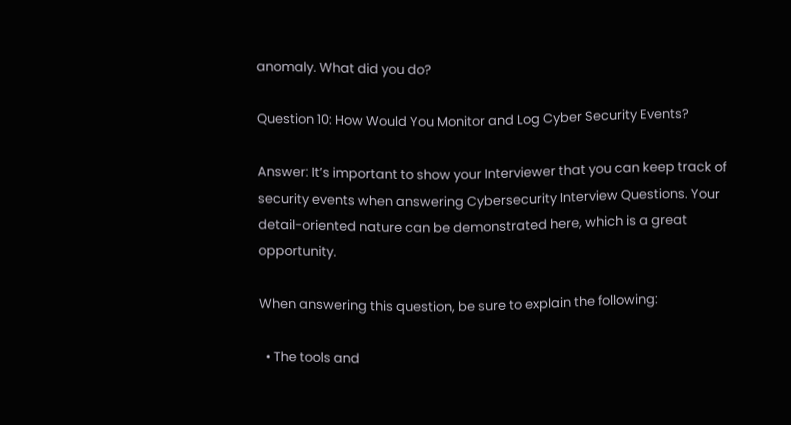anomaly. What did you do?

Question 10: How Would You Monitor and Log Cyber Security Events?

Answer: It’s important to show your Interviewer that you can keep track of security events when answering Cybersecurity Interview Questions. Your detail-oriented nature can be demonstrated here, which is a great opportunity.

When answering this question, be sure to explain the following:

  • The tools and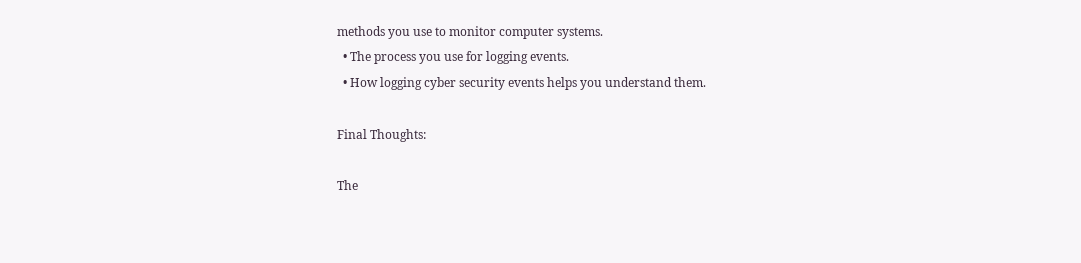methods you use to monitor computer systems.
  • The process you use for logging events.
  • How logging cyber security events helps you understand them.

Final Thoughts:

The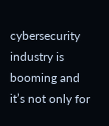cybersecurity industry is booming and it’s not only for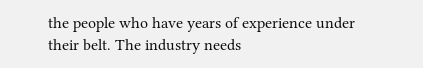the people who have years of experience under their belt. The industry needs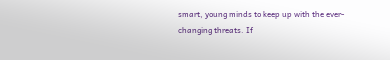smart, young minds to keep up with the ever-changing threats. If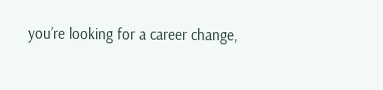you’re looking for a career change,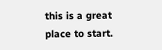this is a great place to start.